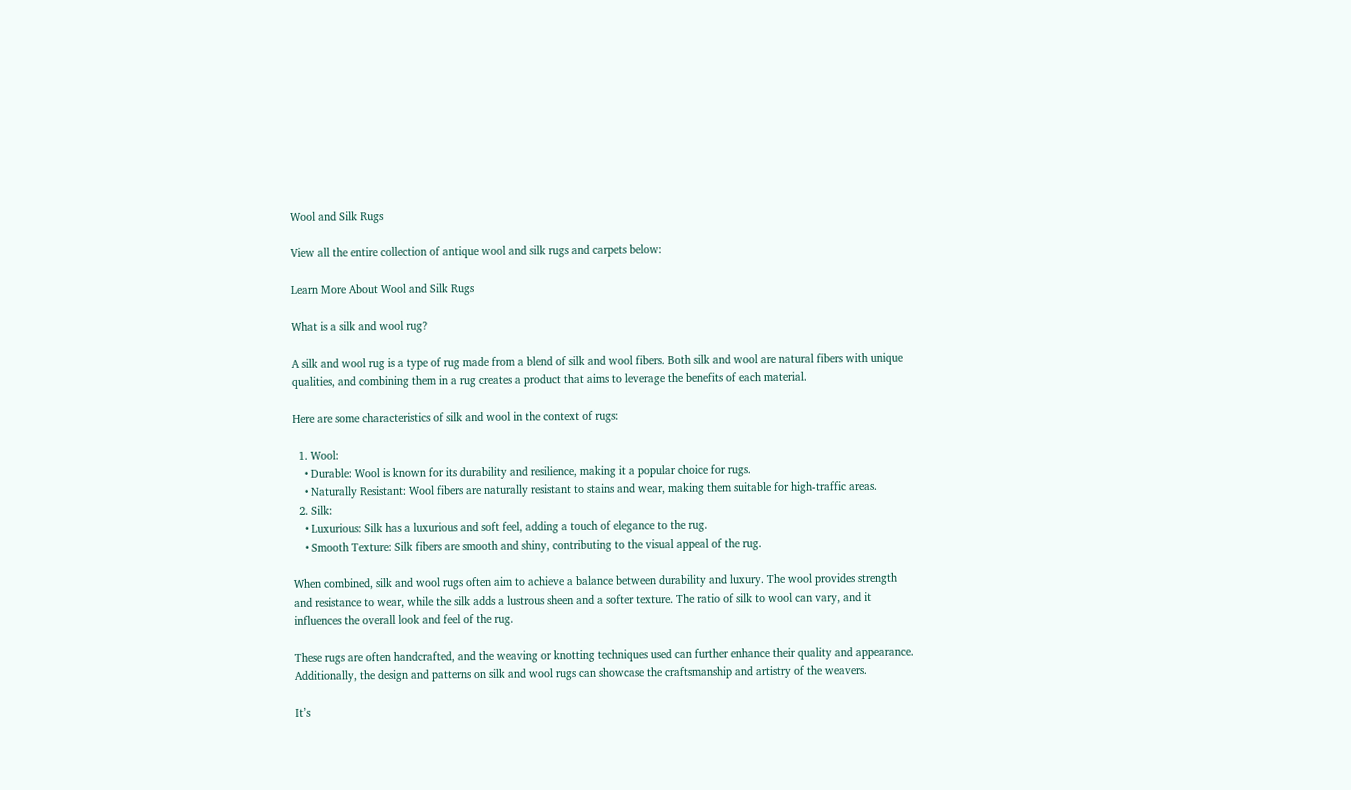Wool and Silk Rugs

View all the entire collection of antique wool and silk rugs and carpets below:

Learn More About Wool and Silk Rugs

What is a silk and wool rug?

A silk and wool rug is a type of rug made from a blend of silk and wool fibers. Both silk and wool are natural fibers with unique qualities, and combining them in a rug creates a product that aims to leverage the benefits of each material.

Here are some characteristics of silk and wool in the context of rugs:

  1. Wool:
    • Durable: Wool is known for its durability and resilience, making it a popular choice for rugs.
    • Naturally Resistant: Wool fibers are naturally resistant to stains and wear, making them suitable for high-traffic areas.
  2. Silk:
    • Luxurious: Silk has a luxurious and soft feel, adding a touch of elegance to the rug.
    • Smooth Texture: Silk fibers are smooth and shiny, contributing to the visual appeal of the rug.

When combined, silk and wool rugs often aim to achieve a balance between durability and luxury. The wool provides strength and resistance to wear, while the silk adds a lustrous sheen and a softer texture. The ratio of silk to wool can vary, and it influences the overall look and feel of the rug.

These rugs are often handcrafted, and the weaving or knotting techniques used can further enhance their quality and appearance. Additionally, the design and patterns on silk and wool rugs can showcase the craftsmanship and artistry of the weavers.

It’s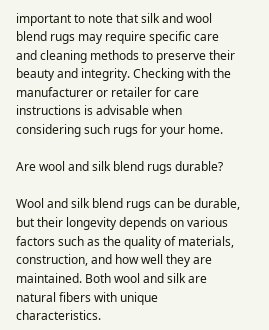important to note that silk and wool blend rugs may require specific care and cleaning methods to preserve their beauty and integrity. Checking with the manufacturer or retailer for care instructions is advisable when considering such rugs for your home.

Are wool and silk blend rugs durable?

Wool and silk blend rugs can be durable, but their longevity depends on various factors such as the quality of materials, construction, and how well they are maintained. Both wool and silk are natural fibers with unique characteristics.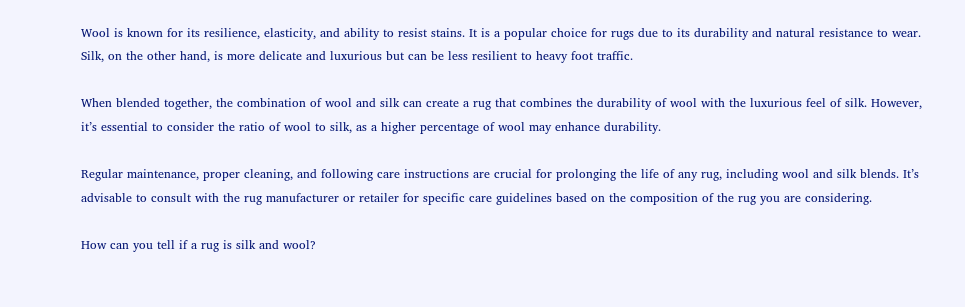Wool is known for its resilience, elasticity, and ability to resist stains. It is a popular choice for rugs due to its durability and natural resistance to wear. Silk, on the other hand, is more delicate and luxurious but can be less resilient to heavy foot traffic.

When blended together, the combination of wool and silk can create a rug that combines the durability of wool with the luxurious feel of silk. However, it’s essential to consider the ratio of wool to silk, as a higher percentage of wool may enhance durability.

Regular maintenance, proper cleaning, and following care instructions are crucial for prolonging the life of any rug, including wool and silk blends. It’s advisable to consult with the rug manufacturer or retailer for specific care guidelines based on the composition of the rug you are considering.

How can you tell if a rug is silk and wool?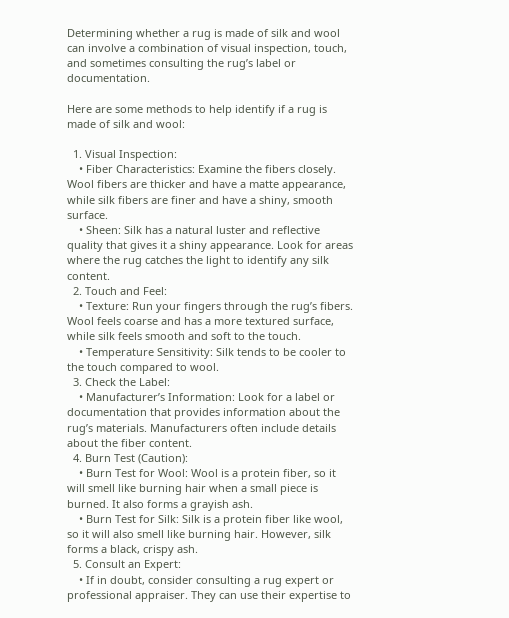Determining whether a rug is made of silk and wool can involve a combination of visual inspection, touch, and sometimes consulting the rug’s label or documentation.

Here are some methods to help identify if a rug is made of silk and wool:

  1. Visual Inspection:
    • Fiber Characteristics: Examine the fibers closely. Wool fibers are thicker and have a matte appearance, while silk fibers are finer and have a shiny, smooth surface.
    • Sheen: Silk has a natural luster and reflective quality that gives it a shiny appearance. Look for areas where the rug catches the light to identify any silk content.
  2. Touch and Feel:
    • Texture: Run your fingers through the rug’s fibers. Wool feels coarse and has a more textured surface, while silk feels smooth and soft to the touch.
    • Temperature Sensitivity: Silk tends to be cooler to the touch compared to wool.
  3. Check the Label:
    • Manufacturer’s Information: Look for a label or documentation that provides information about the rug’s materials. Manufacturers often include details about the fiber content.
  4. Burn Test (Caution):
    • Burn Test for Wool: Wool is a protein fiber, so it will smell like burning hair when a small piece is burned. It also forms a grayish ash.
    • Burn Test for Silk: Silk is a protein fiber like wool, so it will also smell like burning hair. However, silk forms a black, crispy ash.
  5. Consult an Expert:
    • If in doubt, consider consulting a rug expert or professional appraiser. They can use their expertise to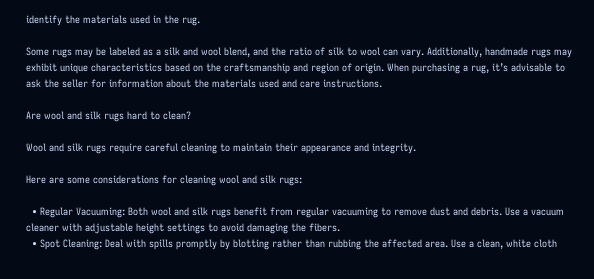identify the materials used in the rug.

Some rugs may be labeled as a silk and wool blend, and the ratio of silk to wool can vary. Additionally, handmade rugs may exhibit unique characteristics based on the craftsmanship and region of origin. When purchasing a rug, it’s advisable to ask the seller for information about the materials used and care instructions.

Are wool and silk rugs hard to clean?

Wool and silk rugs require careful cleaning to maintain their appearance and integrity.

Here are some considerations for cleaning wool and silk rugs:

  • Regular Vacuuming: Both wool and silk rugs benefit from regular vacuuming to remove dust and debris. Use a vacuum cleaner with adjustable height settings to avoid damaging the fibers.
  • Spot Cleaning: Deal with spills promptly by blotting rather than rubbing the affected area. Use a clean, white cloth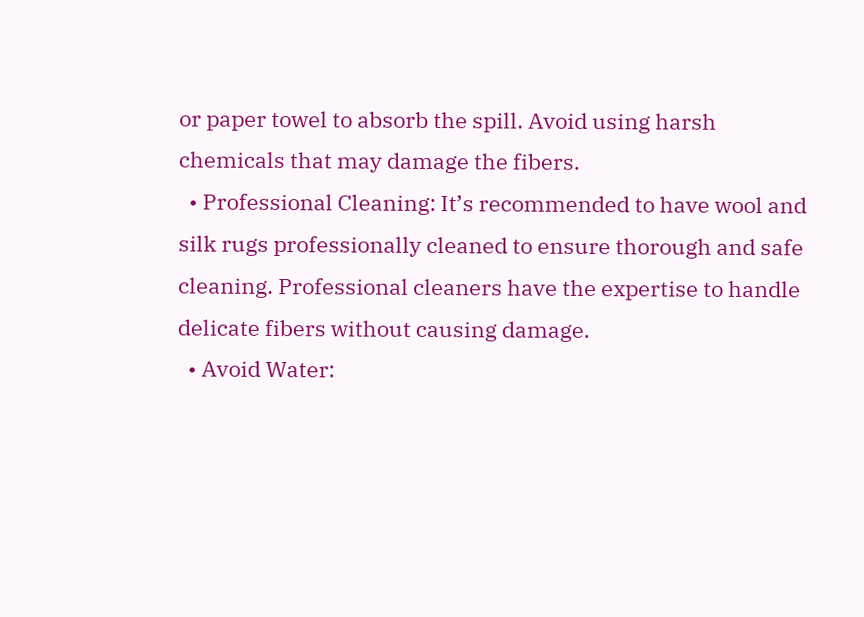or paper towel to absorb the spill. Avoid using harsh chemicals that may damage the fibers.
  • Professional Cleaning: It’s recommended to have wool and silk rugs professionally cleaned to ensure thorough and safe cleaning. Professional cleaners have the expertise to handle delicate fibers without causing damage.
  • Avoid Water: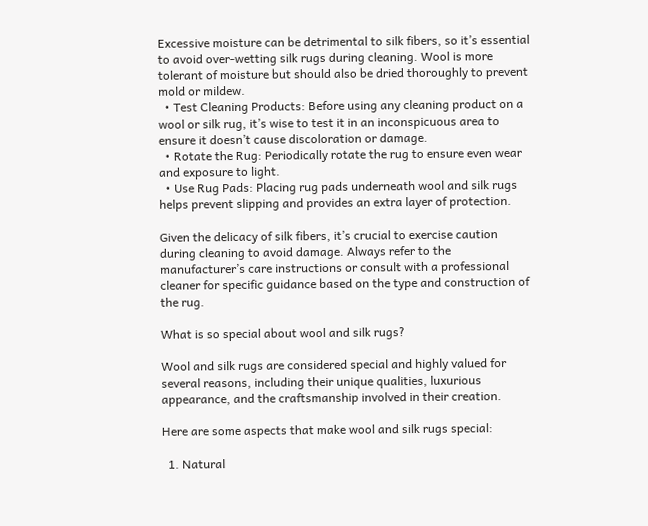Excessive moisture can be detrimental to silk fibers, so it’s essential to avoid over-wetting silk rugs during cleaning. Wool is more tolerant of moisture but should also be dried thoroughly to prevent mold or mildew.
  • Test Cleaning Products: Before using any cleaning product on a wool or silk rug, it’s wise to test it in an inconspicuous area to ensure it doesn’t cause discoloration or damage.
  • Rotate the Rug: Periodically rotate the rug to ensure even wear and exposure to light.
  • Use Rug Pads: Placing rug pads underneath wool and silk rugs helps prevent slipping and provides an extra layer of protection.

Given the delicacy of silk fibers, it’s crucial to exercise caution during cleaning to avoid damage. Always refer to the manufacturer’s care instructions or consult with a professional cleaner for specific guidance based on the type and construction of the rug.

What is so special about wool and silk rugs?

Wool and silk rugs are considered special and highly valued for several reasons, including their unique qualities, luxurious appearance, and the craftsmanship involved in their creation.

Here are some aspects that make wool and silk rugs special:

  1. Natural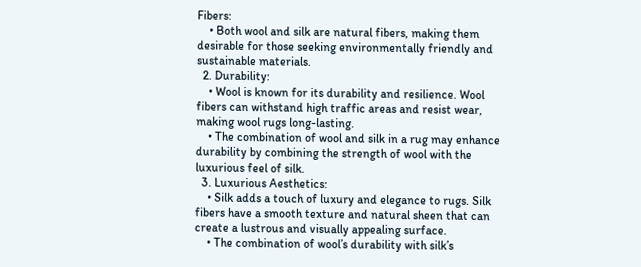Fibers:
    • Both wool and silk are natural fibers, making them desirable for those seeking environmentally friendly and sustainable materials.
  2. Durability:
    • Wool is known for its durability and resilience. Wool fibers can withstand high traffic areas and resist wear, making wool rugs long-lasting.
    • The combination of wool and silk in a rug may enhance durability by combining the strength of wool with the luxurious feel of silk.
  3. Luxurious Aesthetics:
    • Silk adds a touch of luxury and elegance to rugs. Silk fibers have a smooth texture and natural sheen that can create a lustrous and visually appealing surface.
    • The combination of wool’s durability with silk’s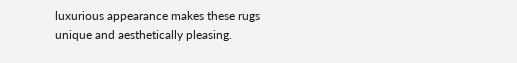luxurious appearance makes these rugs unique and aesthetically pleasing.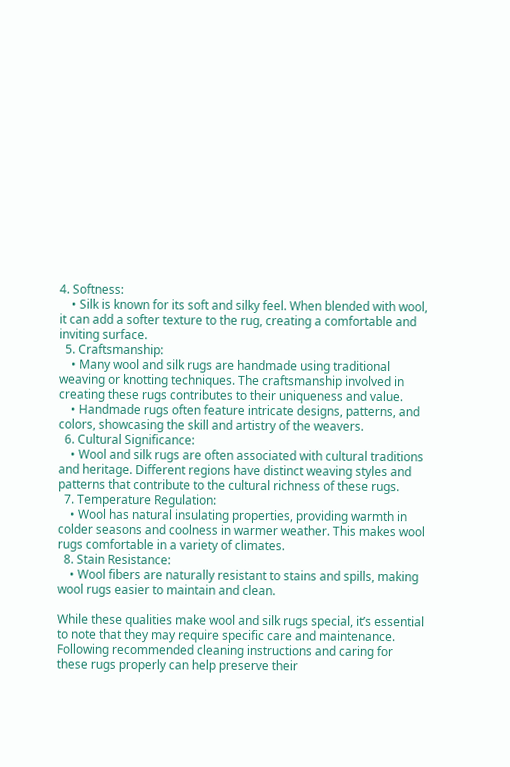4. Softness:
    • Silk is known for its soft and silky feel. When blended with wool, it can add a softer texture to the rug, creating a comfortable and inviting surface.
  5. Craftsmanship:
    • Many wool and silk rugs are handmade using traditional weaving or knotting techniques. The craftsmanship involved in creating these rugs contributes to their uniqueness and value.
    • Handmade rugs often feature intricate designs, patterns, and colors, showcasing the skill and artistry of the weavers.
  6. Cultural Significance:
    • Wool and silk rugs are often associated with cultural traditions and heritage. Different regions have distinct weaving styles and patterns that contribute to the cultural richness of these rugs.
  7. Temperature Regulation:
    • Wool has natural insulating properties, providing warmth in colder seasons and coolness in warmer weather. This makes wool rugs comfortable in a variety of climates.
  8. Stain Resistance:
    • Wool fibers are naturally resistant to stains and spills, making wool rugs easier to maintain and clean.

While these qualities make wool and silk rugs special, it’s essential to note that they may require specific care and maintenance. Following recommended cleaning instructions and caring for these rugs properly can help preserve their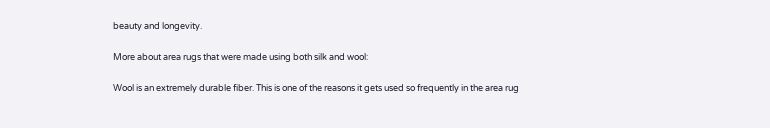beauty and longevity.

More about area rugs that were made using both silk and wool:

Wool is an extremely durable fiber. This is one of the reasons it gets used so frequently in the area rug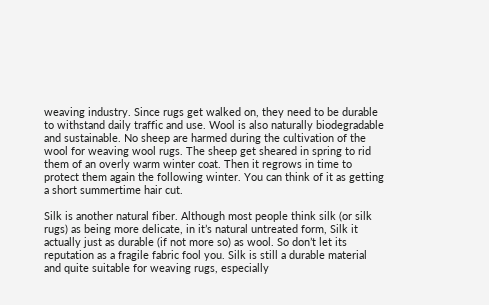weaving industry. Since rugs get walked on, they need to be durable to withstand daily traffic and use. Wool is also naturally biodegradable and sustainable. No sheep are harmed during the cultivation of the wool for weaving wool rugs. The sheep get sheared in spring to rid them of an overly warm winter coat. Then it regrows in time to protect them again the following winter. You can think of it as getting a short summertime hair cut.

Silk is another natural fiber. Although most people think silk (or silk rugs) as being more delicate, in it’s natural untreated form, Silk it actually just as durable (if not more so) as wool. So don’t let its reputation as a fragile fabric fool you. Silk is still a durable material and quite suitable for weaving rugs, especially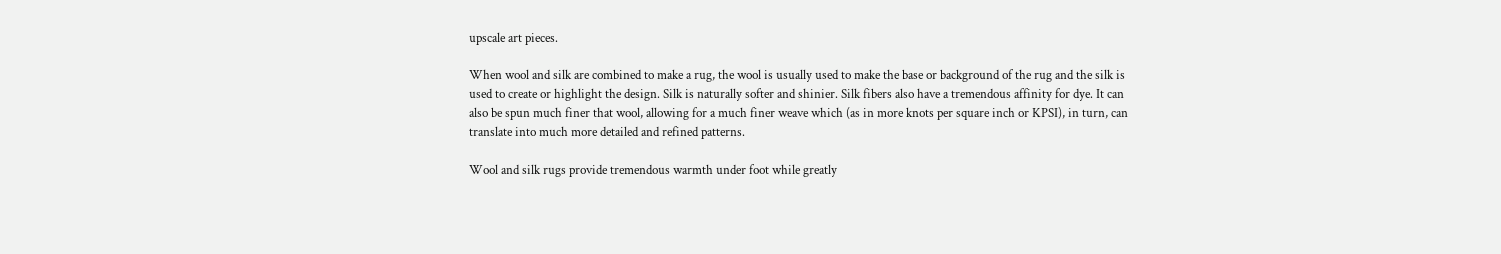upscale art pieces.

When wool and silk are combined to make a rug, the wool is usually used to make the base or background of the rug and the silk is used to create or highlight the design. Silk is naturally softer and shinier. Silk fibers also have a tremendous affinity for dye. It can also be spun much finer that wool, allowing for a much finer weave which (as in more knots per square inch or KPSI), in turn, can translate into much more detailed and refined patterns.

Wool and silk rugs provide tremendous warmth under foot while greatly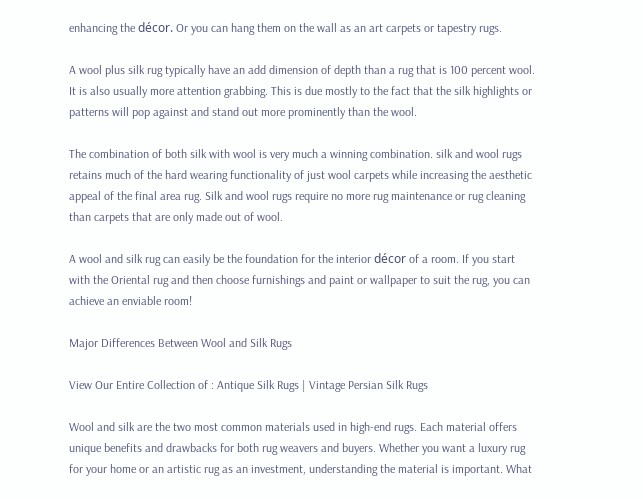enhancing the décor. Or you can hang them on the wall as an art carpets or tapestry rugs.

A wool plus silk rug typically have an add dimension of depth than a rug that is 100 percent wool. It is also usually more attention grabbing. This is due mostly to the fact that the silk highlights or patterns will pop against and stand out more prominently than the wool.

The combination of both silk with wool is very much a winning combination. silk and wool rugs retains much of the hard wearing functionality of just wool carpets while increasing the aesthetic appeal of the final area rug. Silk and wool rugs require no more rug maintenance or rug cleaning than carpets that are only made out of wool.

A wool and silk rug can easily be the foundation for the interior décor of a room. If you start with the Oriental rug and then choose furnishings and paint or wallpaper to suit the rug, you can achieve an enviable room!

Major Differences Between Wool and Silk Rugs

View Our Entire Collection of : Antique Silk Rugs | Vintage Persian Silk Rugs

Wool and silk are the two most common materials used in high-end rugs. Each material offers unique benefits and drawbacks for both rug weavers and buyers. Whether you want a luxury rug for your home or an artistic rug as an investment, understanding the material is important. What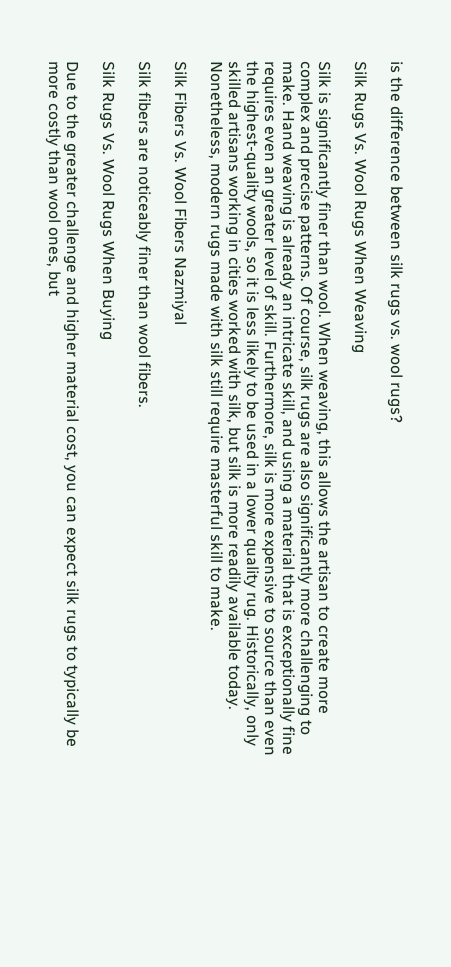is the difference between silk rugs vs. wool rugs?

Silk Rugs Vs. Wool Rugs When Weaving

Silk is significantly finer than wool. When weaving, this allows the artisan to create more complex and precise patterns. Of course, silk rugs are also significantly more challenging to make. Hand weaving is already an intricate skill, and using a material that is exceptionally fine requires even an greater level of skill. Furthermore, silk is more expensive to source than even the highest-quality wools, so it is less likely to be used in a lower quality rug. Historically, only skilled artisans working in cities worked with silk, but silk is more readily available today. Nonetheless, modern rugs made with silk still require masterful skill to make.

Silk Fibers Vs. Wool Fibers Nazmiyal

Silk fibers are noticeably finer than wool fibers.

Silk Rugs Vs. Wool Rugs When Buying

Due to the greater challenge and higher material cost, you can expect silk rugs to typically be more costly than wool ones, but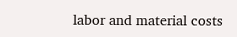labor and material costs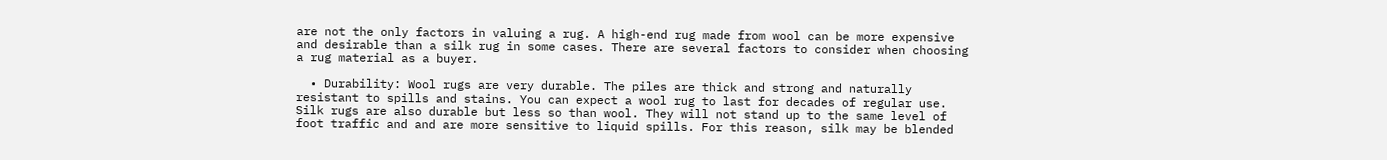are not the only factors in valuing a rug. A high-end rug made from wool can be more expensive and desirable than a silk rug in some cases. There are several factors to consider when choosing a rug material as a buyer.

  • Durability: Wool rugs are very durable. The piles are thick and strong and naturally resistant to spills and stains. You can expect a wool rug to last for decades of regular use. Silk rugs are also durable but less so than wool. They will not stand up to the same level of foot traffic and and are more sensitive to liquid spills. For this reason, silk may be blended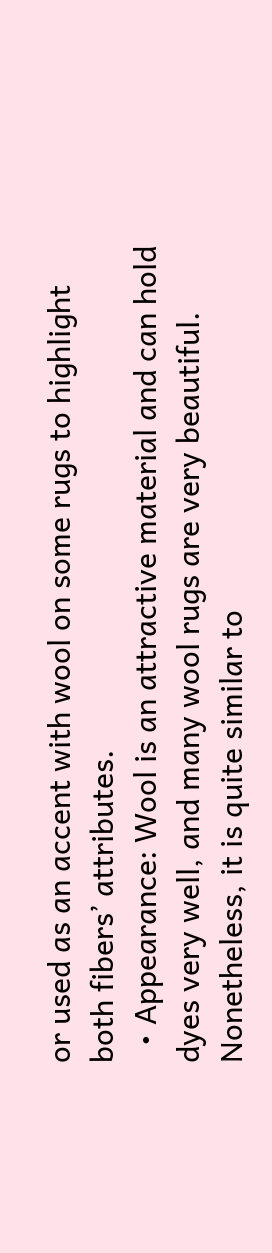or used as an accent with wool on some rugs to highlight both fibers’ attributes.
  • Appearance: Wool is an attractive material and can hold dyes very well, and many wool rugs are very beautiful. Nonetheless, it is quite similar to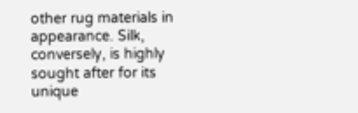other rug materials in appearance. Silk, conversely, is highly sought after for its unique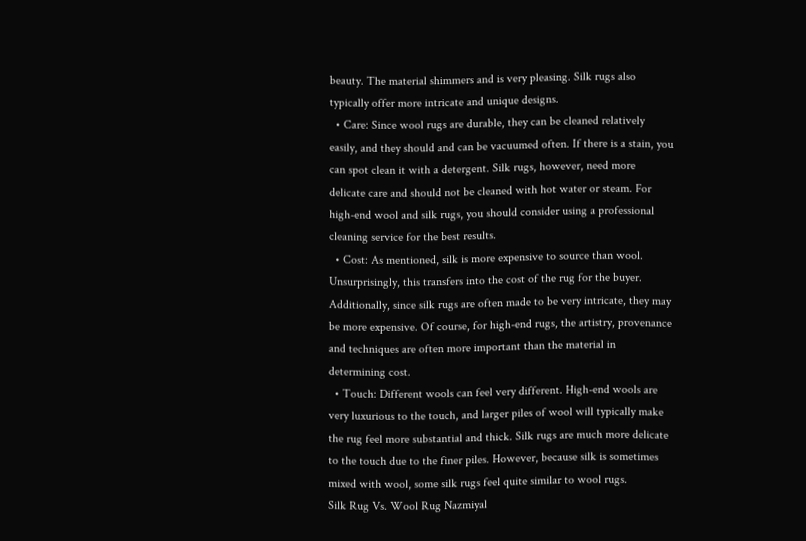beauty. The material shimmers and is very pleasing. Silk rugs also typically offer more intricate and unique designs.
  • Care: Since wool rugs are durable, they can be cleaned relatively easily, and they should and can be vacuumed often. If there is a stain, you can spot clean it with a detergent. Silk rugs, however, need more delicate care and should not be cleaned with hot water or steam. For high-end wool and silk rugs, you should consider using a professional cleaning service for the best results.
  • Cost: As mentioned, silk is more expensive to source than wool. Unsurprisingly, this transfers into the cost of the rug for the buyer. Additionally, since silk rugs are often made to be very intricate, they may be more expensive. Of course, for high-end rugs, the artistry, provenance and techniques are often more important than the material in determining cost.
  • Touch: Different wools can feel very different. High-end wools are very luxurious to the touch, and larger piles of wool will typically make the rug feel more substantial and thick. Silk rugs are much more delicate to the touch due to the finer piles. However, because silk is sometimes mixed with wool, some silk rugs feel quite similar to wool rugs.
Silk Rug Vs. Wool Rug Nazmiyal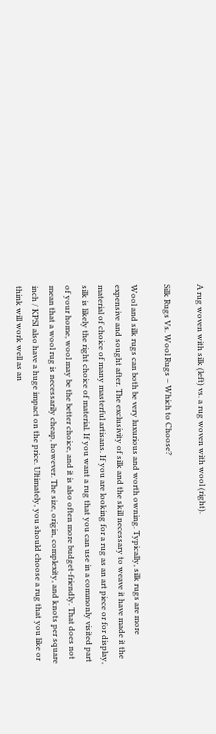A rug woven with silk (left) vs. a rug woven with wool (right).

Silk Rugs Vs. Wool Rugs – Which to Choose?

Wool and silk rugs can both be very luxurious and worth owning. Typically, silk rugs are more expensive and sought after. The exclusivity of silk and the skill necessary to weave it have made it the material of choice of many masterful artisans. If you are looking for a rug as an art piece or for display, silk is likely the right choice of material. If you want a rug that you can use in a commonly visited part of your home, wool may be the better choice, and it is also often more budget-friendly. That does not mean that a wool rug is necessarily cheap, however. The size, origin, complexity, and knots per square inch / KPSI also have a huge impact on the price. Ultimately, you should choose a rug that you like or think will work well as an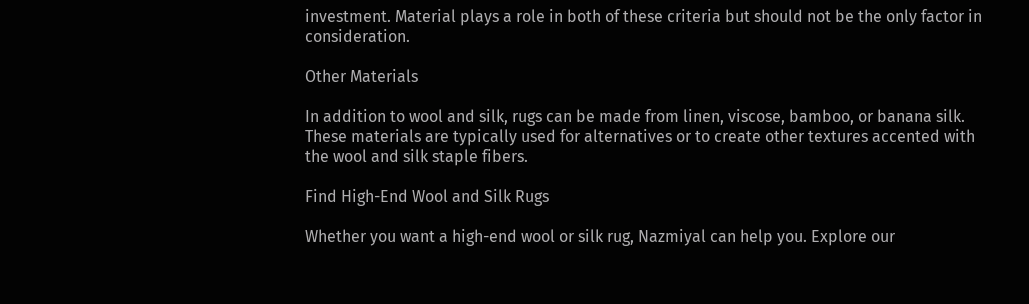investment. Material plays a role in both of these criteria but should not be the only factor in consideration.

Other Materials

In addition to wool and silk, rugs can be made from linen, viscose, bamboo, or banana silk. These materials are typically used for alternatives or to create other textures accented with the wool and silk staple fibers.

Find High-End Wool and Silk Rugs

Whether you want a high-end wool or silk rug, Nazmiyal can help you. Explore our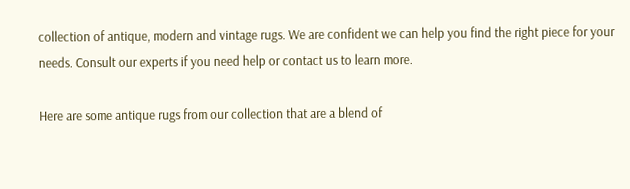collection of antique, modern and vintage rugs. We are confident we can help you find the right piece for your needs. Consult our experts if you need help or contact us to learn more.

Here are some antique rugs from our collection that are a blend of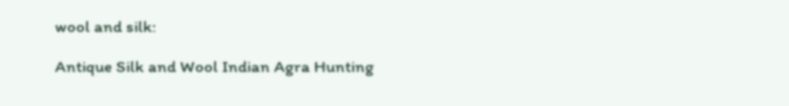wool and silk:

Antique Silk and Wool Indian Agra Hunting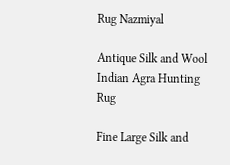Rug Nazmiyal

Antique Silk and Wool Indian Agra Hunting Rug

Fine Large Silk and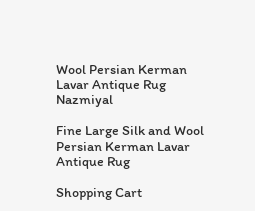Wool Persian Kerman Lavar Antique Rug Nazmiyal

Fine Large Silk and Wool Persian Kerman Lavar Antique Rug

Shopping Cart